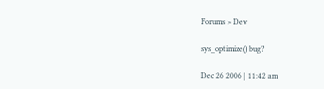Forums > Dev

sys_optimize() bug?

Dec 26 2006 | 11:42 am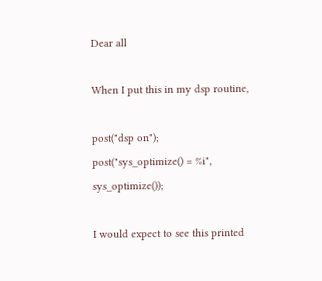Dear all

When I put this in my dsp routine,

post("dsp on");
post("sys_optimize() = %i", sys_optimize());

I would expect to see this printed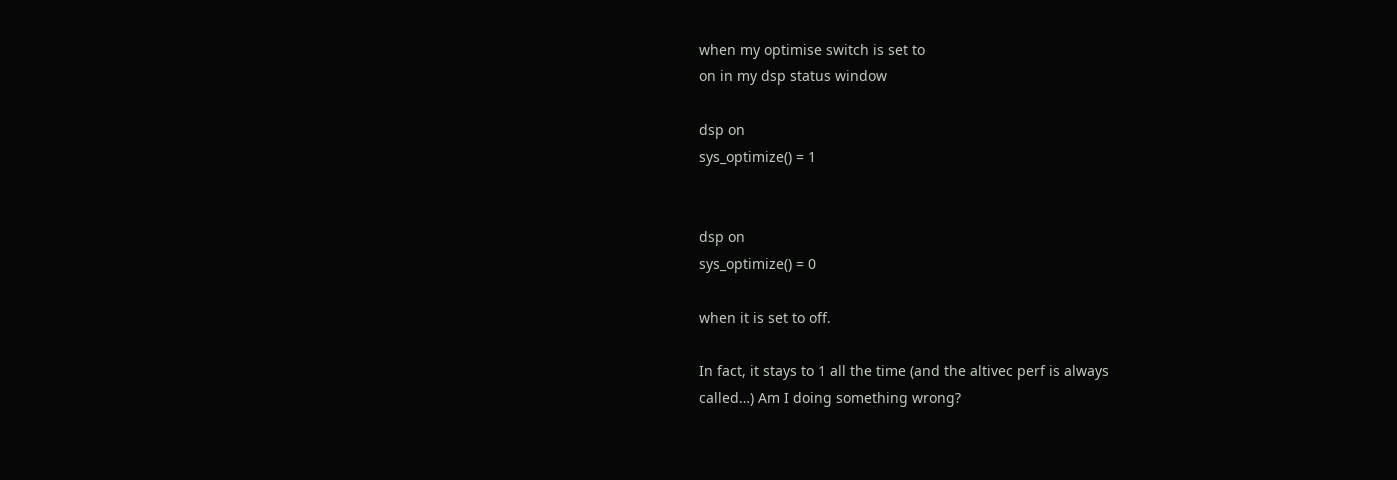when my optimise switch is set to
on in my dsp status window

dsp on
sys_optimize() = 1


dsp on
sys_optimize() = 0

when it is set to off.

In fact, it stays to 1 all the time (and the altivec perf is always
called…) Am I doing something wrong?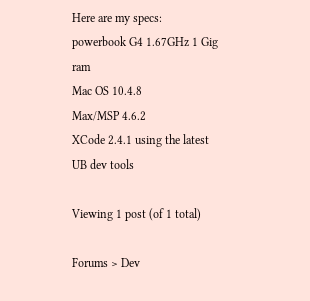Here are my specs:
powerbook G4 1.67GHz 1 Gig ram
Mac OS 10.4.8
Max/MSP 4.6.2
XCode 2.4.1 using the latest UB dev tools

Viewing 1 post (of 1 total)

Forums > Dev